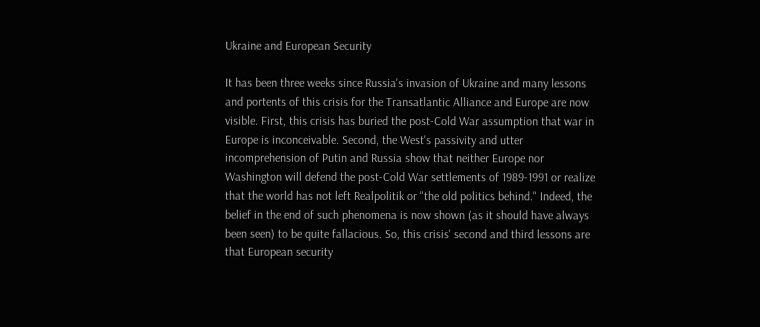Ukraine and European Security

It has been three weeks since Russia's invasion of Ukraine and many lessons and portents of this crisis for the Transatlantic Alliance and Europe are now visible. First, this crisis has buried the post-Cold War assumption that war in Europe is inconceivable. Second, the West's passivity and utter incomprehension of Putin and Russia show that neither Europe nor Washington will defend the post-Cold War settlements of 1989-1991 or realize that the world has not left Realpolitik or "the old politics behind." Indeed, the belief in the end of such phenomena is now shown (as it should have always been seen) to be quite fallacious. So, this crisis' second and third lessons are that European security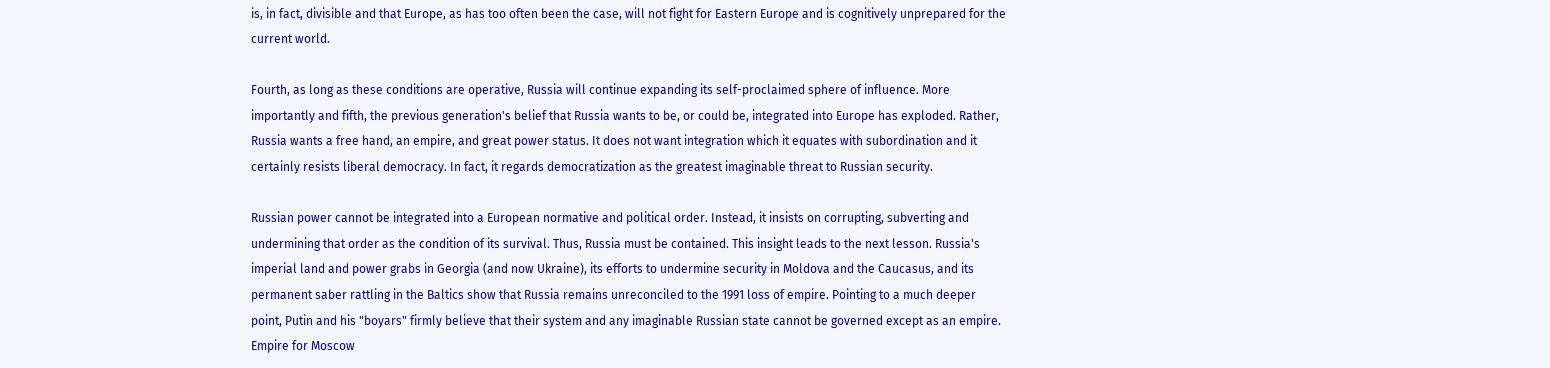is, in fact, divisible and that Europe, as has too often been the case, will not fight for Eastern Europe and is cognitively unprepared for the current world.

Fourth, as long as these conditions are operative, Russia will continue expanding its self-proclaimed sphere of influence. More importantly and fifth, the previous generation's belief that Russia wants to be, or could be, integrated into Europe has exploded. Rather, Russia wants a free hand, an empire, and great power status. It does not want integration which it equates with subordination and it certainly resists liberal democracy. In fact, it regards democratization as the greatest imaginable threat to Russian security.

Russian power cannot be integrated into a European normative and political order. Instead, it insists on corrupting, subverting and undermining that order as the condition of its survival. Thus, Russia must be contained. This insight leads to the next lesson. Russia's imperial land and power grabs in Georgia (and now Ukraine), its efforts to undermine security in Moldova and the Caucasus, and its permanent saber rattling in the Baltics show that Russia remains unreconciled to the 1991 loss of empire. Pointing to a much deeper point, Putin and his "boyars" firmly believe that their system and any imaginable Russian state cannot be governed except as an empire. Empire for Moscow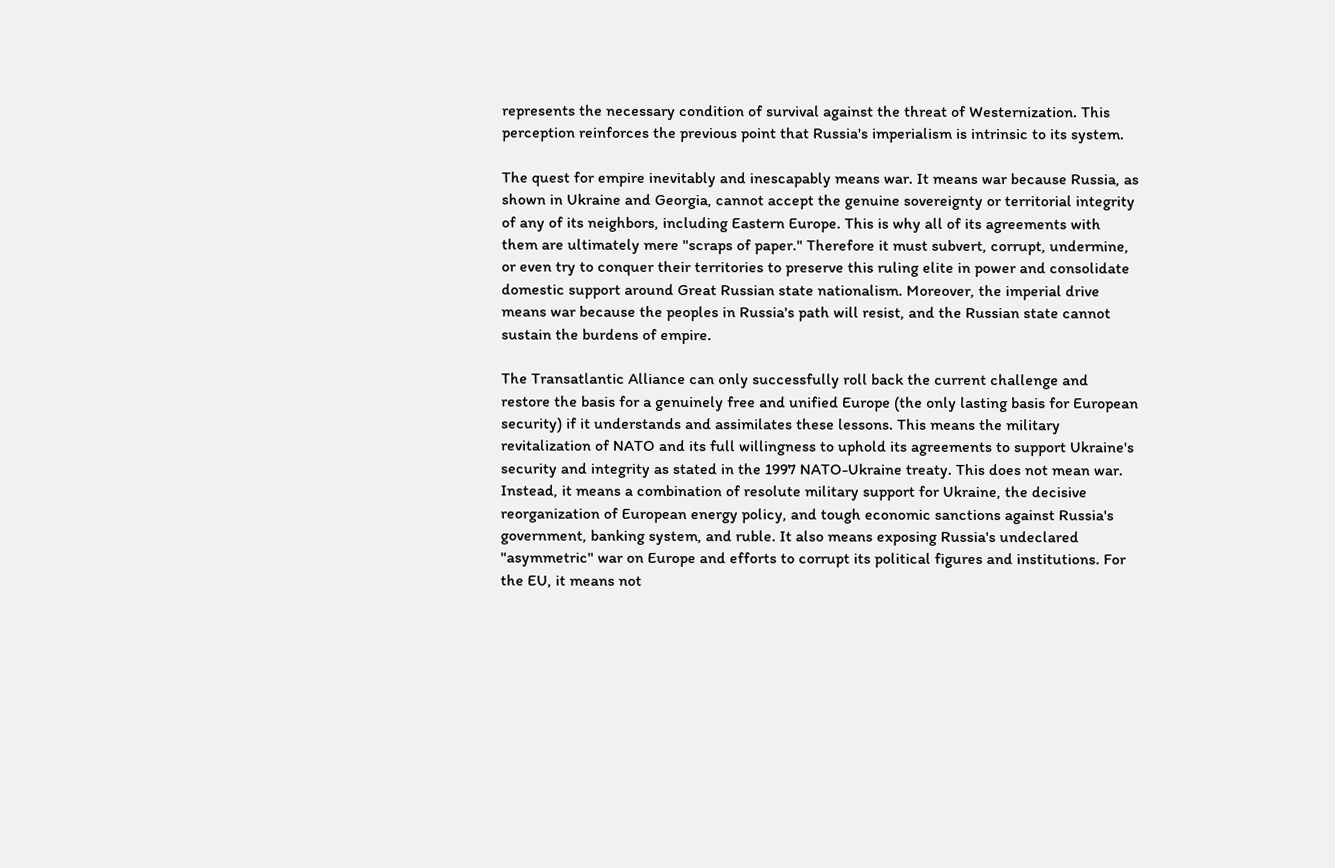represents the necessary condition of survival against the threat of Westernization. This perception reinforces the previous point that Russia's imperialism is intrinsic to its system.

The quest for empire inevitably and inescapably means war. It means war because Russia, as shown in Ukraine and Georgia, cannot accept the genuine sovereignty or territorial integrity of any of its neighbors, including Eastern Europe. This is why all of its agreements with them are ultimately mere "scraps of paper." Therefore it must subvert, corrupt, undermine, or even try to conquer their territories to preserve this ruling elite in power and consolidate domestic support around Great Russian state nationalism. Moreover, the imperial drive means war because the peoples in Russia's path will resist, and the Russian state cannot sustain the burdens of empire.

The Transatlantic Alliance can only successfully roll back the current challenge and restore the basis for a genuinely free and unified Europe (the only lasting basis for European security) if it understands and assimilates these lessons. This means the military revitalization of NATO and its full willingness to uphold its agreements to support Ukraine's security and integrity as stated in the 1997 NATO-Ukraine treaty. This does not mean war. Instead, it means a combination of resolute military support for Ukraine, the decisive reorganization of European energy policy, and tough economic sanctions against Russia's government, banking system, and ruble. It also means exposing Russia's undeclared "asymmetric" war on Europe and efforts to corrupt its political figures and institutions. For the EU, it means not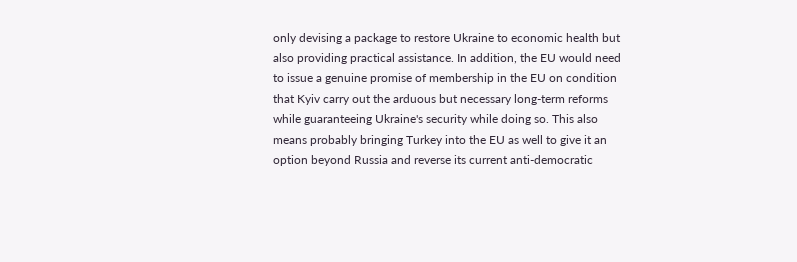only devising a package to restore Ukraine to economic health but also providing practical assistance. In addition, the EU would need to issue a genuine promise of membership in the EU on condition that Kyiv carry out the arduous but necessary long-term reforms while guaranteeing Ukraine's security while doing so. This also means probably bringing Turkey into the EU as well to give it an option beyond Russia and reverse its current anti-democratic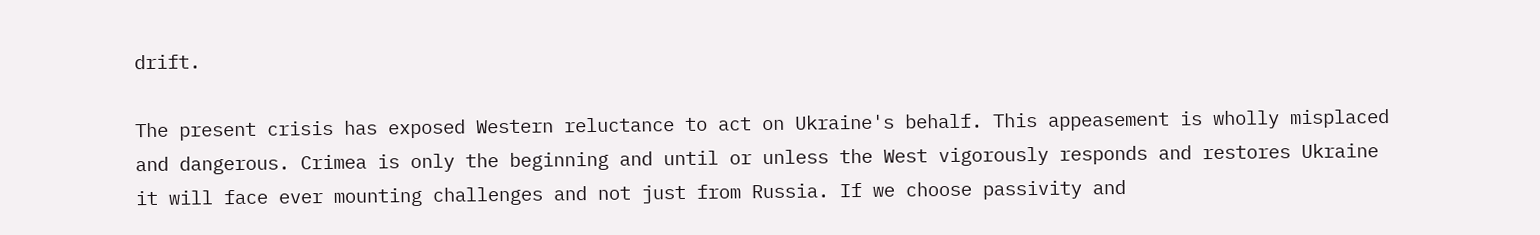drift.

The present crisis has exposed Western reluctance to act on Ukraine's behalf. This appeasement is wholly misplaced and dangerous. Crimea is only the beginning and until or unless the West vigorously responds and restores Ukraine it will face ever mounting challenges and not just from Russia. If we choose passivity and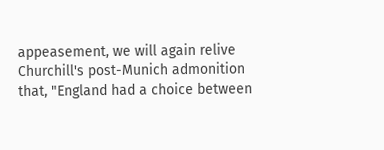appeasement, we will again relive Churchill's post-Munich admonition that, "England had a choice between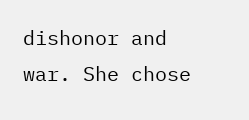dishonor and war. She chose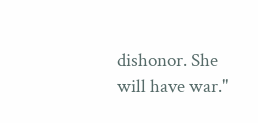dishonor. She will have war."